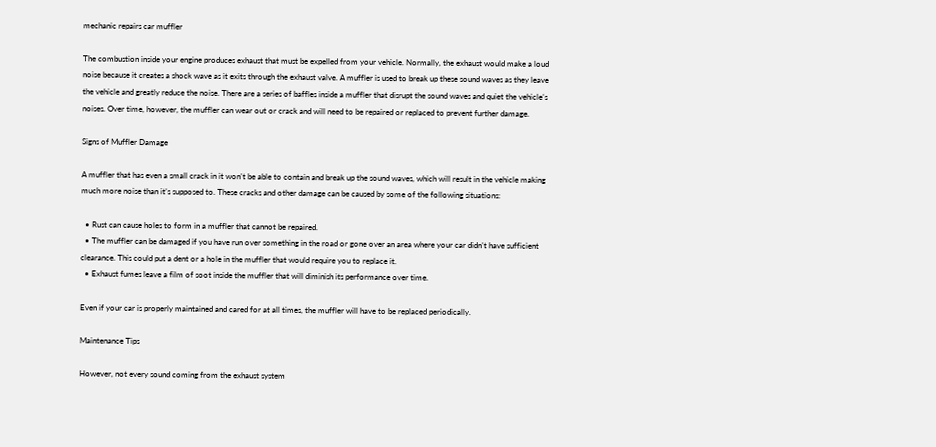mechanic repairs car muffler

The combustion inside your engine produces exhaust that must be expelled from your vehicle. Normally, the exhaust would make a loud noise because it creates a shock wave as it exits through the exhaust valve. A muffler is used to break up these sound waves as they leave the vehicle and greatly reduce the noise. There are a series of baffles inside a muffler that disrupt the sound waves and quiet the vehicle’s noises. Over time, however, the muffler can wear out or crack and will need to be repaired or replaced to prevent further damage.

Signs of Muffler Damage

A muffler that has even a small crack in it won’t be able to contain and break up the sound waves, which will result in the vehicle making much more noise than it’s supposed to. These cracks and other damage can be caused by some of the following situations:

  • Rust can cause holes to form in a muffler that cannot be repaired.
  • The muffler can be damaged if you have run over something in the road or gone over an area where your car didn’t have sufficient clearance. This could put a dent or a hole in the muffler that would require you to replace it.
  • Exhaust fumes leave a film of soot inside the muffler that will diminish its performance over time.

Even if your car is properly maintained and cared for at all times, the muffler will have to be replaced periodically.

Maintenance Tips

However, not every sound coming from the exhaust system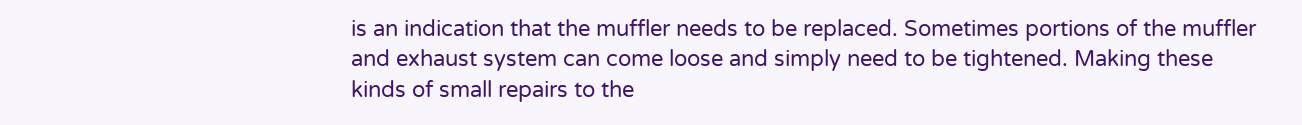is an indication that the muffler needs to be replaced. Sometimes portions of the muffler and exhaust system can come loose and simply need to be tightened. Making these kinds of small repairs to the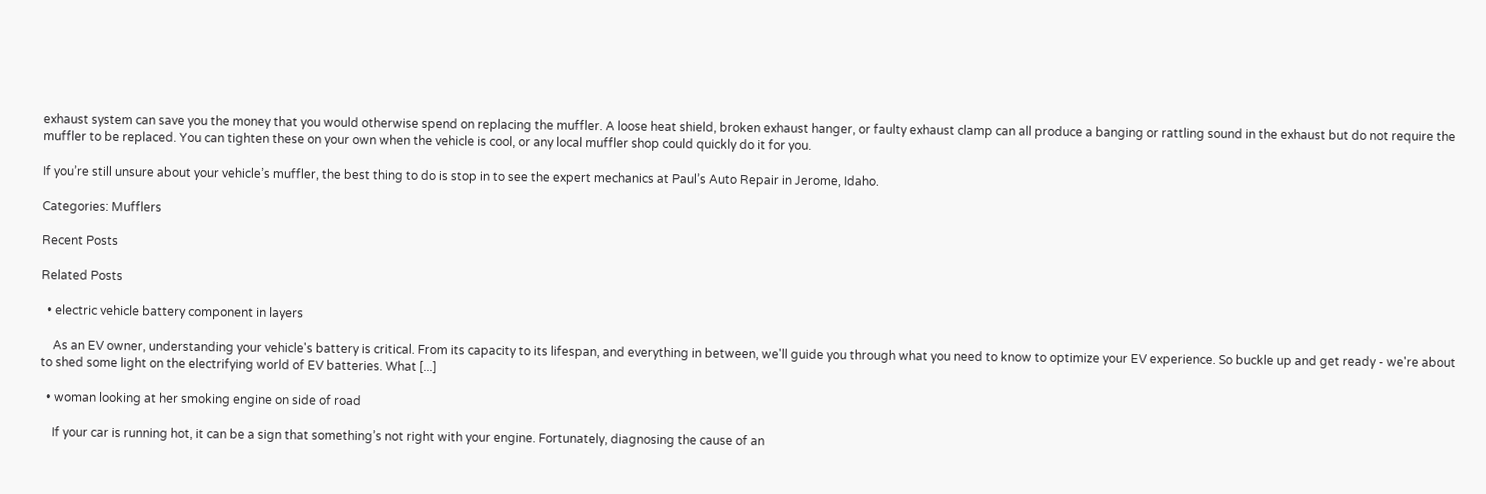exhaust system can save you the money that you would otherwise spend on replacing the muffler. A loose heat shield, broken exhaust hanger, or faulty exhaust clamp can all produce a banging or rattling sound in the exhaust but do not require the muffler to be replaced. You can tighten these on your own when the vehicle is cool, or any local muffler shop could quickly do it for you.

If you’re still unsure about your vehicle’s muffler, the best thing to do is stop in to see the expert mechanics at Paul’s Auto Repair in Jerome, Idaho.

Categories: Mufflers

Recent Posts

Related Posts

  • electric vehicle battery component in layers

    As an EV owner, understanding your vehicle's battery is critical. From its capacity to its lifespan, and everything in between, we'll guide you through what you need to know to optimize your EV experience. So buckle up and get ready - we're about to shed some light on the electrifying world of EV batteries. What [...]

  • woman looking at her smoking engine on side of road

    If your car is running hot, it can be a sign that something’s not right with your engine. Fortunately, diagnosing the cause of an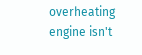overheating engine isn't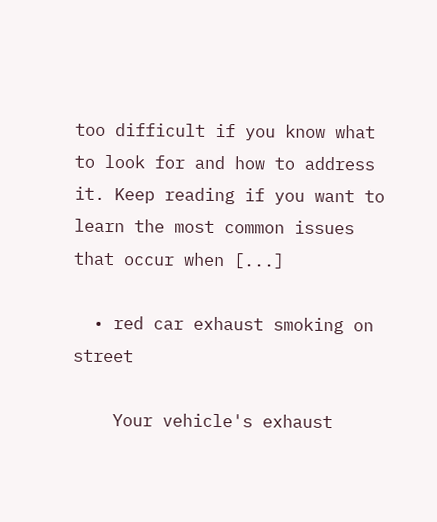too difficult if you know what to look for and how to address it. Keep reading if you want to learn the most common issues that occur when [...]

  • red car exhaust smoking on street

    Your vehicle's exhaust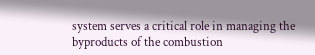system serves a critical role in managing the byproducts of the combustion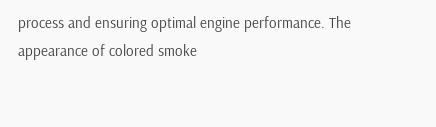process and ensuring optimal engine performance. The appearance of colored smoke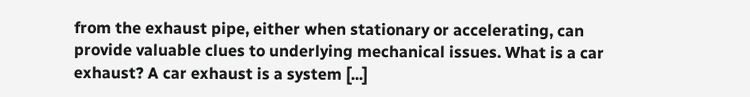from the exhaust pipe, either when stationary or accelerating, can provide valuable clues to underlying mechanical issues. What is a car exhaust? A car exhaust is a system [...]